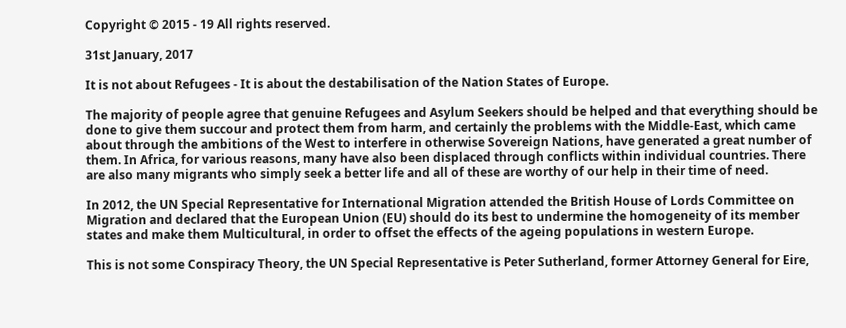Copyright © 2015 - 19 All rights reserved.

31st January, 2017

It is not about Refugees - It is about the destabilisation of the Nation States of Europe.

The majority of people agree that genuine Refugees and Asylum Seekers should be helped and that everything should be done to give them succour and protect them from harm, and certainly the problems with the Middle-East, which came about through the ambitions of the West to interfere in otherwise Sovereign Nations, have generated a great number of them. In Africa, for various reasons, many have also been displaced through conflicts within individual countries. There are also many migrants who simply seek a better life and all of these are worthy of our help in their time of need.

In 2012, the UN Special Representative for International Migration attended the British House of Lords Committee on Migration and declared that the European Union (EU) should do its best to undermine the homogeneity of its member states and make them Multicultural, in order to offset the effects of the ageing populations in western Europe.

This is not some Conspiracy Theory, the UN Special Representative is Peter Sutherland, former Attorney General for Eire,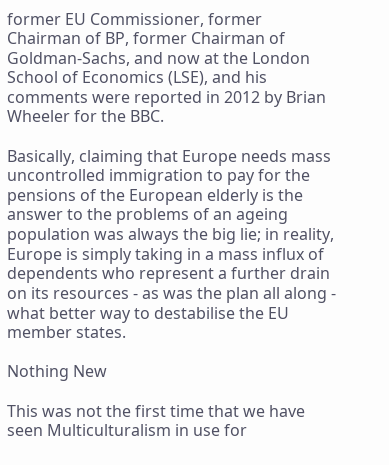former EU Commissioner, former Chairman of BP, former Chairman of Goldman-Sachs, and now at the London School of Economics (LSE), and his comments were reported in 2012 by Brian Wheeler for the BBC.

Basically, claiming that Europe needs mass uncontrolled immigration to pay for the pensions of the European elderly is the answer to the problems of an ageing population was always the big lie; in reality, Europe is simply taking in a mass influx of dependents who represent a further drain on its resources - as was the plan all along - what better way to destabilise the EU member states.

Nothing New

This was not the first time that we have seen Multiculturalism in use for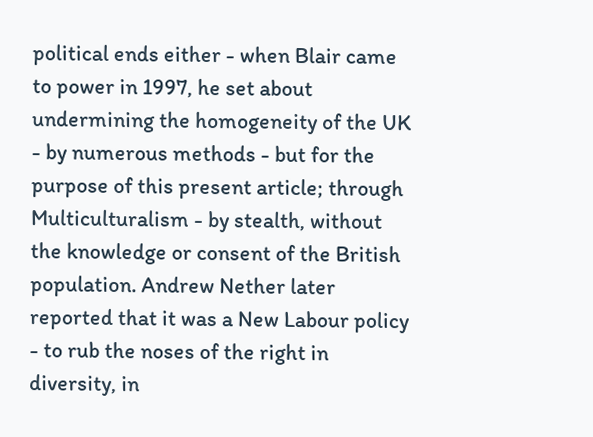political ends either - when Blair came to power in 1997, he set about undermining the homogeneity of the UK - by numerous methods - but for the purpose of this present article; through Multiculturalism - by stealth, without the knowledge or consent of the British population. Andrew Nether later reported that it was a New Labour policy - to rub the noses of the right in diversity, in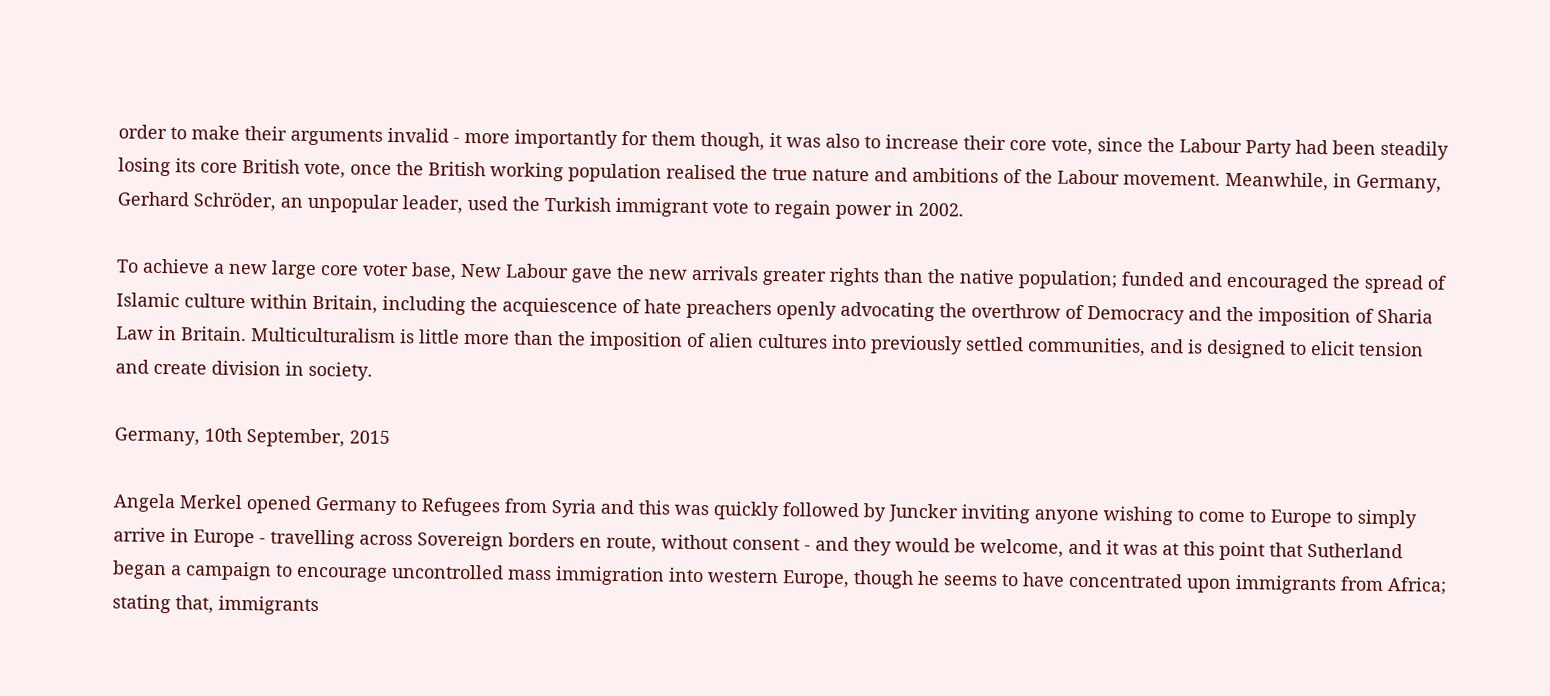order to make their arguments invalid - more importantly for them though, it was also to increase their core vote, since the Labour Party had been steadily losing its core British vote, once the British working population realised the true nature and ambitions of the Labour movement. Meanwhile, in Germany, Gerhard Schröder, an unpopular leader, used the Turkish immigrant vote to regain power in 2002.

To achieve a new large core voter base, New Labour gave the new arrivals greater rights than the native population; funded and encouraged the spread of Islamic culture within Britain, including the acquiescence of hate preachers openly advocating the overthrow of Democracy and the imposition of Sharia Law in Britain. Multiculturalism is little more than the imposition of alien cultures into previously settled communities, and is designed to elicit tension and create division in society.

Germany, 10th September, 2015

Angela Merkel opened Germany to Refugees from Syria and this was quickly followed by Juncker inviting anyone wishing to come to Europe to simply arrive in Europe - travelling across Sovereign borders en route, without consent - and they would be welcome, and it was at this point that Sutherland began a campaign to encourage uncontrolled mass immigration into western Europe, though he seems to have concentrated upon immigrants from Africa; stating that, immigrants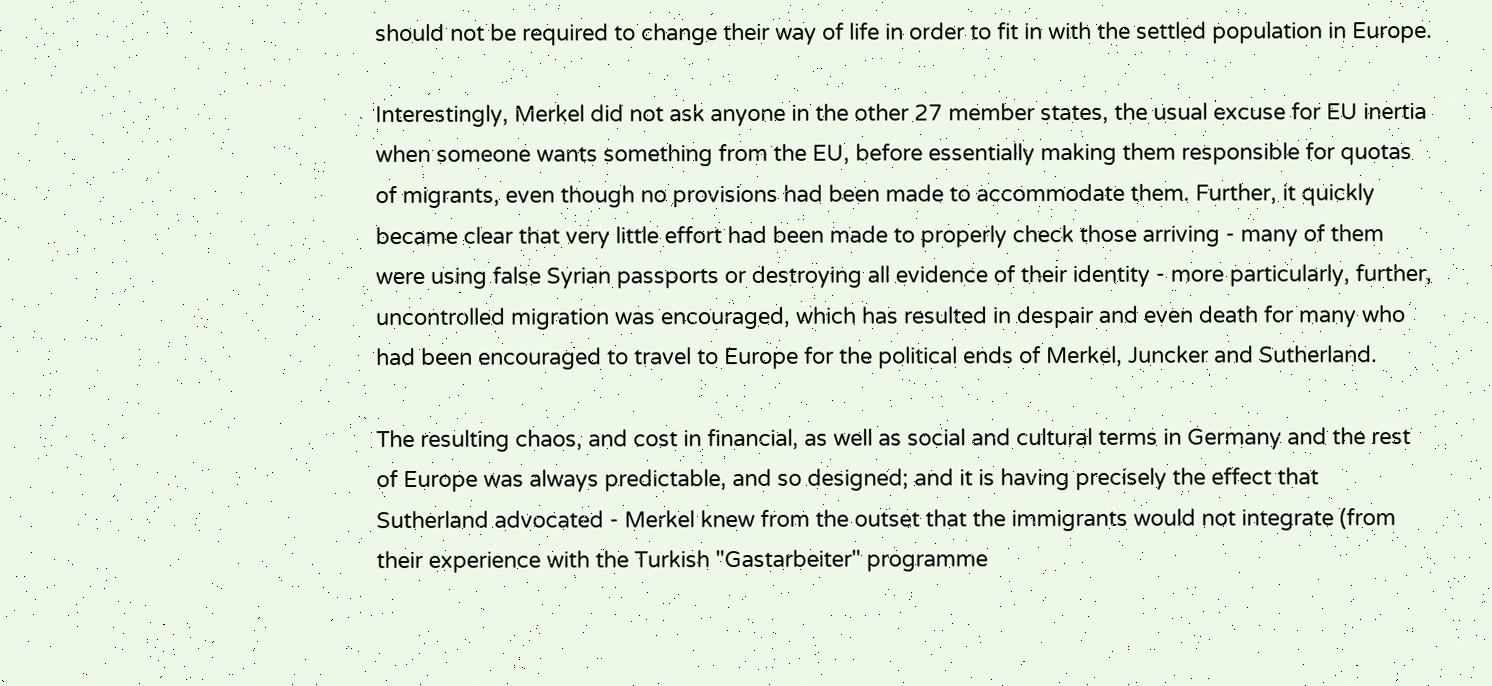should not be required to change their way of life in order to fit in with the settled population in Europe.

Interestingly, Merkel did not ask anyone in the other 27 member states, the usual excuse for EU inertia when someone wants something from the EU, before essentially making them responsible for quotas of migrants, even though no provisions had been made to accommodate them. Further, it quickly became clear that very little effort had been made to properly check those arriving - many of them were using false Syrian passports or destroying all evidence of their identity - more particularly, further, uncontrolled migration was encouraged, which has resulted in despair and even death for many who had been encouraged to travel to Europe for the political ends of Merkel, Juncker and Sutherland.

The resulting chaos, and cost in financial, as well as social and cultural terms in Germany and the rest of Europe was always predictable, and so designed; and it is having precisely the effect that Sutherland advocated - Merkel knew from the outset that the immigrants would not integrate (from their experience with the Turkish "Gastarbeiter" programme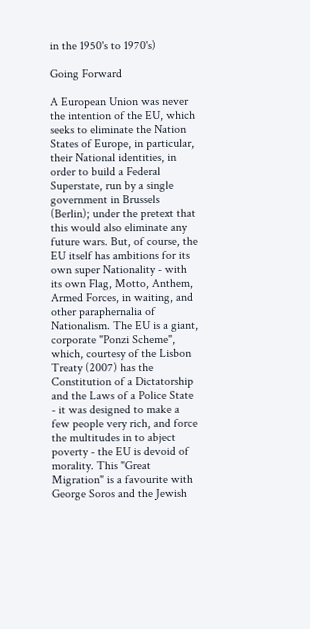in the 1950's to 1970's)

Going Forward

A European Union was never the intention of the EU, which seeks to eliminate the Nation States of Europe, in particular, their National identities, in order to build a Federal Superstate, run by a single government in Brussels (Berlin); under the pretext that this would also eliminate any future wars. But, of course, the EU itself has ambitions for its own super Nationality - with its own Flag, Motto, Anthem, Armed Forces, in waiting, and other paraphernalia of Nationalism. The EU is a giant, corporate "Ponzi Scheme", which, courtesy of the Lisbon Treaty (2007) has the Constitution of a Dictatorship and the Laws of a Police State - it was designed to make a few people very rich, and force the multitudes in to abject poverty - the EU is devoid of morality. This "Great Migration" is a favourite with George Soros and the Jewish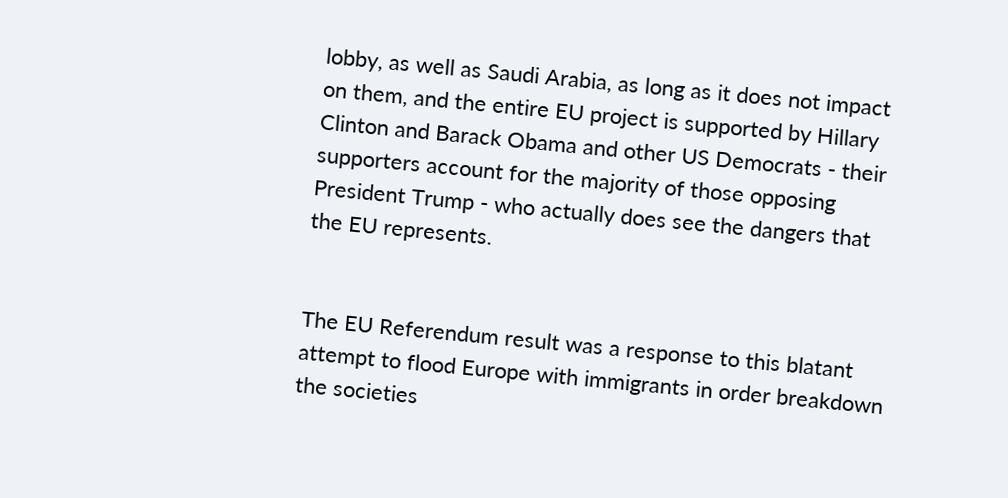lobby, as well as Saudi Arabia, as long as it does not impact on them, and the entire EU project is supported by Hillary Clinton and Barack Obama and other US Democrats - their supporters account for the majority of those opposing President Trump - who actually does see the dangers that the EU represents.


The EU Referendum result was a response to this blatant attempt to flood Europe with immigrants in order breakdown the societies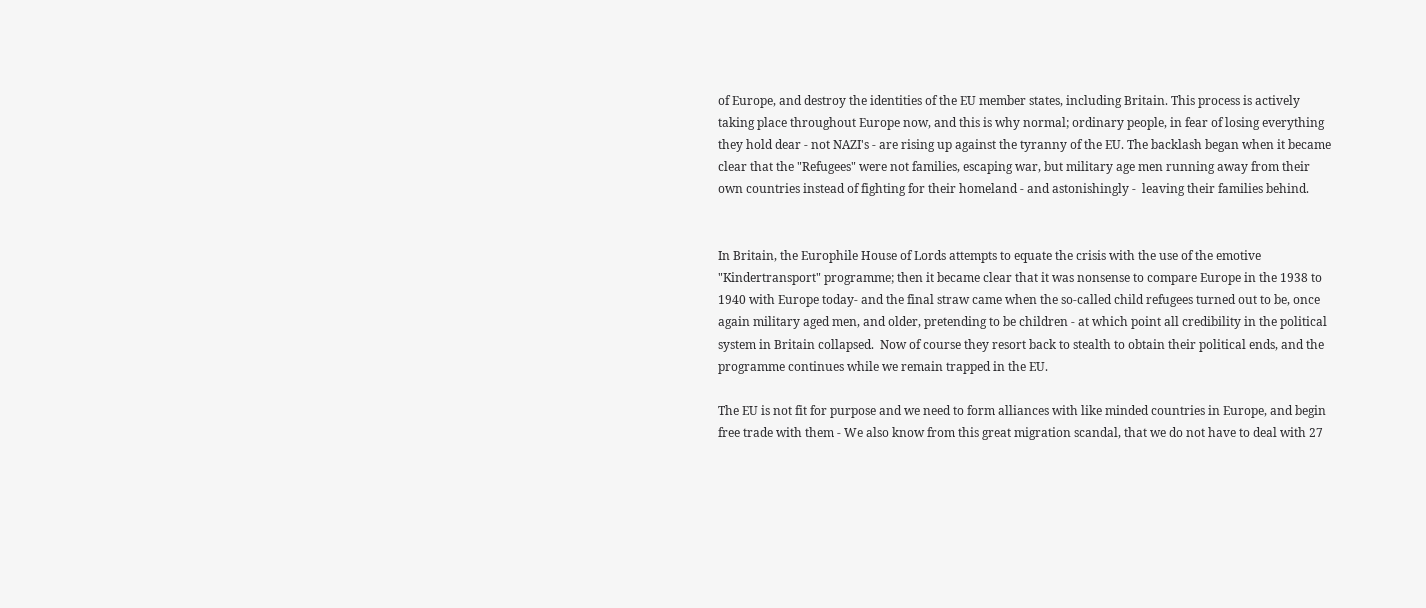of Europe, and destroy the identities of the EU member states, including Britain. This process is actively taking place throughout Europe now, and this is why normal; ordinary people, in fear of losing everything they hold dear - not NAZI's - are rising up against the tyranny of the EU. The backlash began when it became clear that the "Refugees" were not families, escaping war, but military age men running away from their own countries instead of fighting for their homeland - and astonishingly -  leaving their families behind.


In Britain, the Europhile House of Lords attempts to equate the crisis with the use of the emotive "Kindertransport" programme; then it became clear that it was nonsense to compare Europe in the 1938 to 1940 with Europe today- and the final straw came when the so-called child refugees turned out to be, once again military aged men, and older, pretending to be children - at which point all credibility in the political system in Britain collapsed.  Now of course they resort back to stealth to obtain their political ends, and the programme continues while we remain trapped in the EU.

The EU is not fit for purpose and we need to form alliances with like minded countries in Europe, and begin free trade with them - We also know from this great migration scandal, that we do not have to deal with 27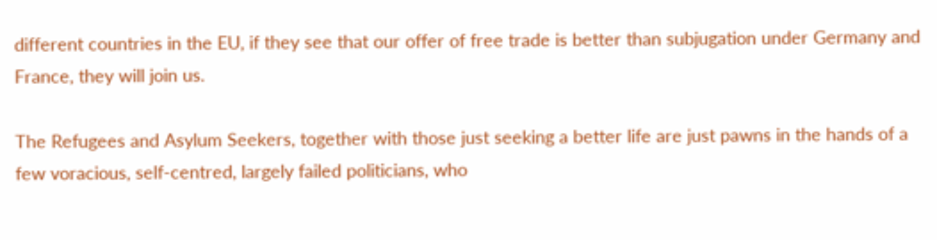different countries in the EU, if they see that our offer of free trade is better than subjugation under Germany and France, they will join us.

The Refugees and Asylum Seekers, together with those just seeking a better life are just pawns in the hands of a few voracious, self-centred, largely failed politicians, who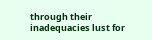through their inadequacies lust for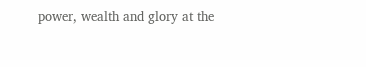power, wealth and glory at the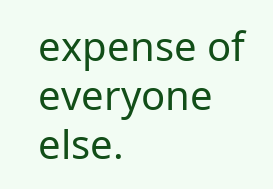expense of everyone else.